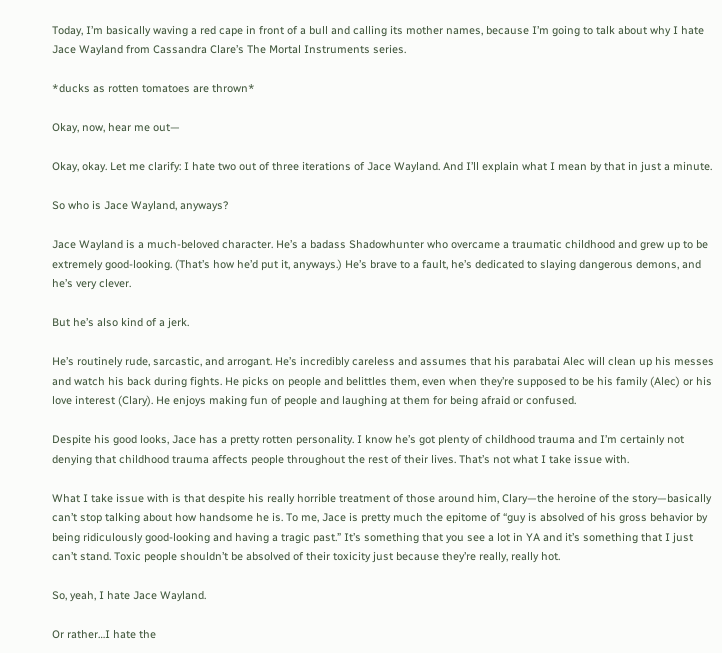Today, I’m basically waving a red cape in front of a bull and calling its mother names, because I’m going to talk about why I hate Jace Wayland from Cassandra Clare’s The Mortal Instruments series.

*ducks as rotten tomatoes are thrown*

Okay, now, hear me out—

Okay, okay. Let me clarify: I hate two out of three iterations of Jace Wayland. And I’ll explain what I mean by that in just a minute.

So who is Jace Wayland, anyways?

Jace Wayland is a much-beloved character. He’s a badass Shadowhunter who overcame a traumatic childhood and grew up to be extremely good-looking. (That’s how he’d put it, anyways.) He’s brave to a fault, he’s dedicated to slaying dangerous demons, and he’s very clever.

But he’s also kind of a jerk.

He’s routinely rude, sarcastic, and arrogant. He’s incredibly careless and assumes that his parabatai Alec will clean up his messes and watch his back during fights. He picks on people and belittles them, even when they’re supposed to be his family (Alec) or his love interest (Clary). He enjoys making fun of people and laughing at them for being afraid or confused.

Despite his good looks, Jace has a pretty rotten personality. I know he’s got plenty of childhood trauma and I’m certainly not denying that childhood trauma affects people throughout the rest of their lives. That’s not what I take issue with.

What I take issue with is that despite his really horrible treatment of those around him, Clary—the heroine of the story—basically can’t stop talking about how handsome he is. To me, Jace is pretty much the epitome of “guy is absolved of his gross behavior by being ridiculously good-looking and having a tragic past.” It’s something that you see a lot in YA and it’s something that I just can’t stand. Toxic people shouldn’t be absolved of their toxicity just because they’re really, really hot.

So, yeah, I hate Jace Wayland.

Or rather…I hate the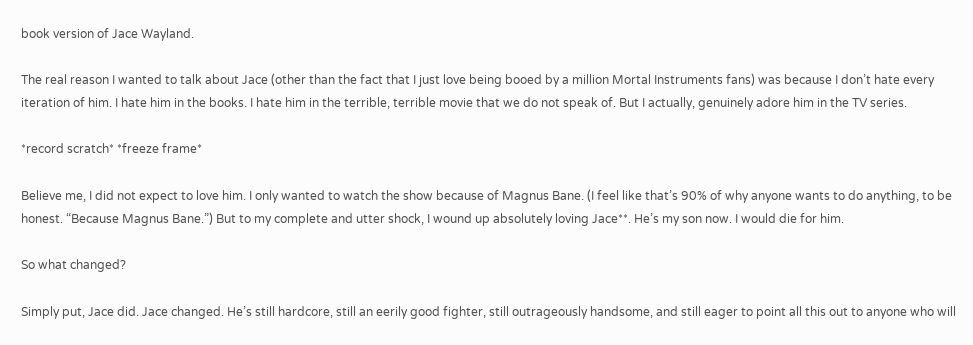book version of Jace Wayland.

The real reason I wanted to talk about Jace (other than the fact that I just love being booed by a million Mortal Instruments fans) was because I don’t hate every iteration of him. I hate him in the books. I hate him in the terrible, terrible movie that we do not speak of. But I actually, genuinely adore him in the TV series.

*record scratch* *freeze frame*

Believe me, I did not expect to love him. I only wanted to watch the show because of Magnus Bane. (I feel like that’s 90% of why anyone wants to do anything, to be honest. “Because Magnus Bane.”) But to my complete and utter shock, I wound up absolutely loving Jace**. He’s my son now. I would die for him.

So what changed?

Simply put, Jace did. Jace changed. He’s still hardcore, still an eerily good fighter, still outrageously handsome, and still eager to point all this out to anyone who will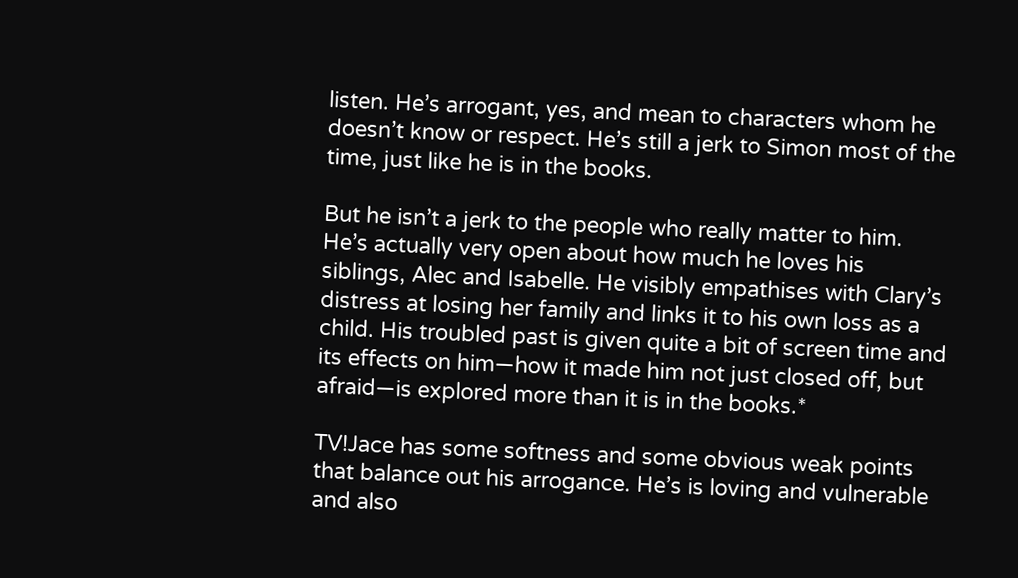listen. He’s arrogant, yes, and mean to characters whom he doesn’t know or respect. He’s still a jerk to Simon most of the time, just like he is in the books.

But he isn’t a jerk to the people who really matter to him. He’s actually very open about how much he loves his siblings, Alec and Isabelle. He visibly empathises with Clary’s distress at losing her family and links it to his own loss as a child. His troubled past is given quite a bit of screen time and its effects on him—how it made him not just closed off, but afraid—is explored more than it is in the books.*

TV!Jace has some softness and some obvious weak points that balance out his arrogance. He’s is loving and vulnerable and also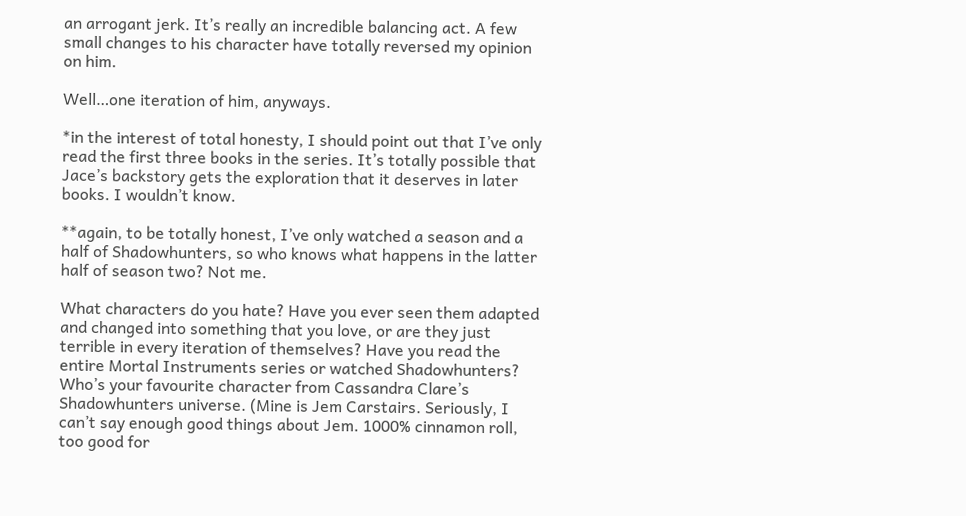an arrogant jerk. It’s really an incredible balancing act. A few small changes to his character have totally reversed my opinion on him.

Well…one iteration of him, anyways.

*in the interest of total honesty, I should point out that I’ve only read the first three books in the series. It’s totally possible that Jace’s backstory gets the exploration that it deserves in later books. I wouldn’t know.

**again, to be totally honest, I’ve only watched a season and a half of Shadowhunters, so who knows what happens in the latter half of season two? Not me.

What characters do you hate? Have you ever seen them adapted and changed into something that you love, or are they just terrible in every iteration of themselves? Have you read the entire Mortal Instruments series or watched Shadowhunters? Who’s your favourite character from Cassandra Clare’s Shadowhunters universe. (Mine is Jem Carstairs. Seriously, I can’t say enough good things about Jem. 1000% cinnamon roll, too good for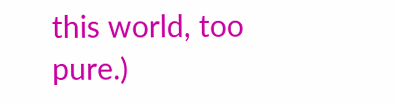this world, too pure.)